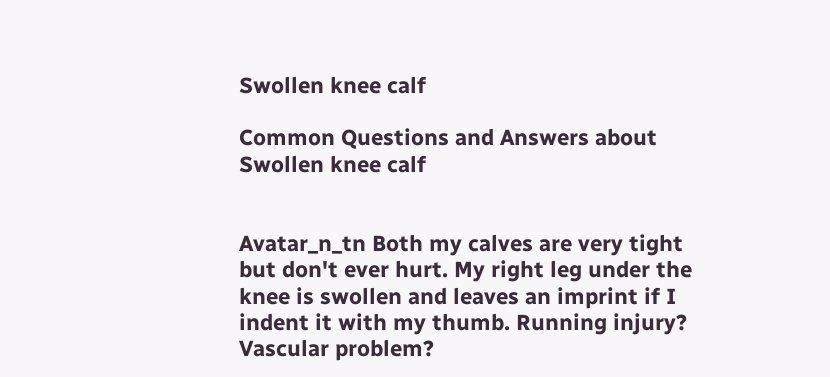Swollen knee calf

Common Questions and Answers about Swollen knee calf


Avatar_n_tn Both my calves are very tight but don't ever hurt. My right leg under the knee is swollen and leaves an imprint if I indent it with my thumb. Running injury? Vascular problem?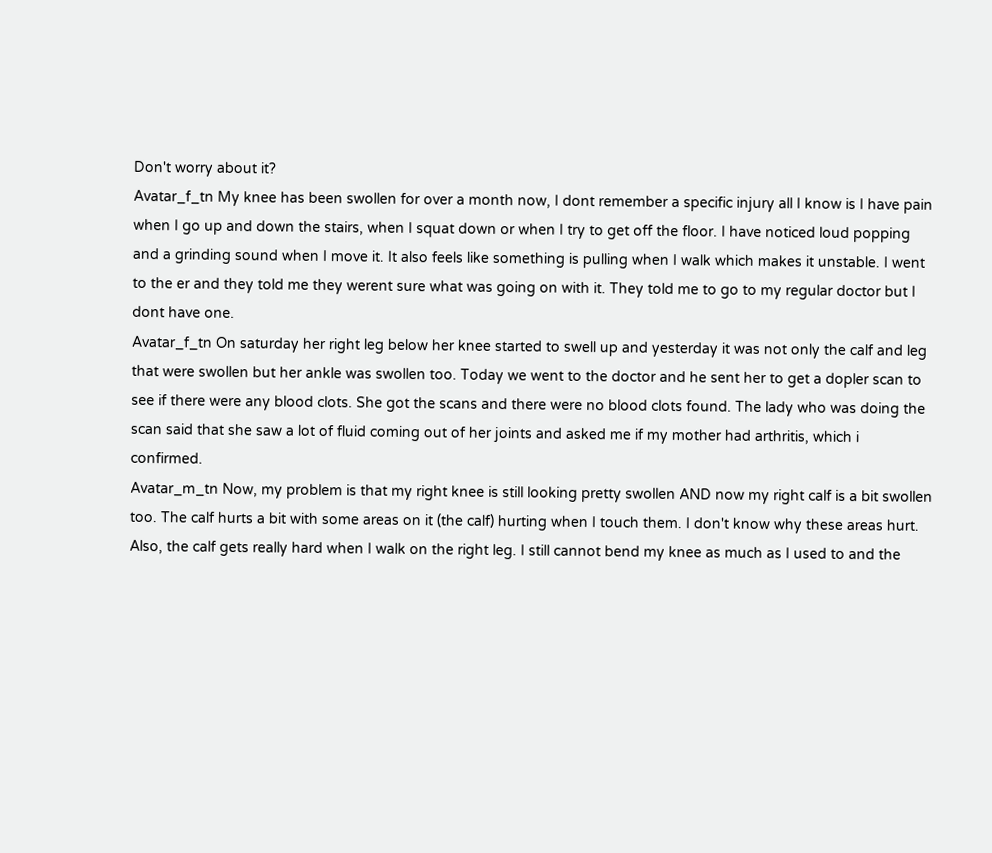Don't worry about it?
Avatar_f_tn My knee has been swollen for over a month now, I dont remember a specific injury all I know is I have pain when I go up and down the stairs, when I squat down or when I try to get off the floor. I have noticed loud popping and a grinding sound when I move it. It also feels like something is pulling when I walk which makes it unstable. I went to the er and they told me they werent sure what was going on with it. They told me to go to my regular doctor but I dont have one.
Avatar_f_tn On saturday her right leg below her knee started to swell up and yesterday it was not only the calf and leg that were swollen but her ankle was swollen too. Today we went to the doctor and he sent her to get a dopler scan to see if there were any blood clots. She got the scans and there were no blood clots found. The lady who was doing the scan said that she saw a lot of fluid coming out of her joints and asked me if my mother had arthritis, which i confirmed.
Avatar_m_tn Now, my problem is that my right knee is still looking pretty swollen AND now my right calf is a bit swollen too. The calf hurts a bit with some areas on it (the calf) hurting when I touch them. I don't know why these areas hurt. Also, the calf gets really hard when I walk on the right leg. I still cannot bend my knee as much as I used to and the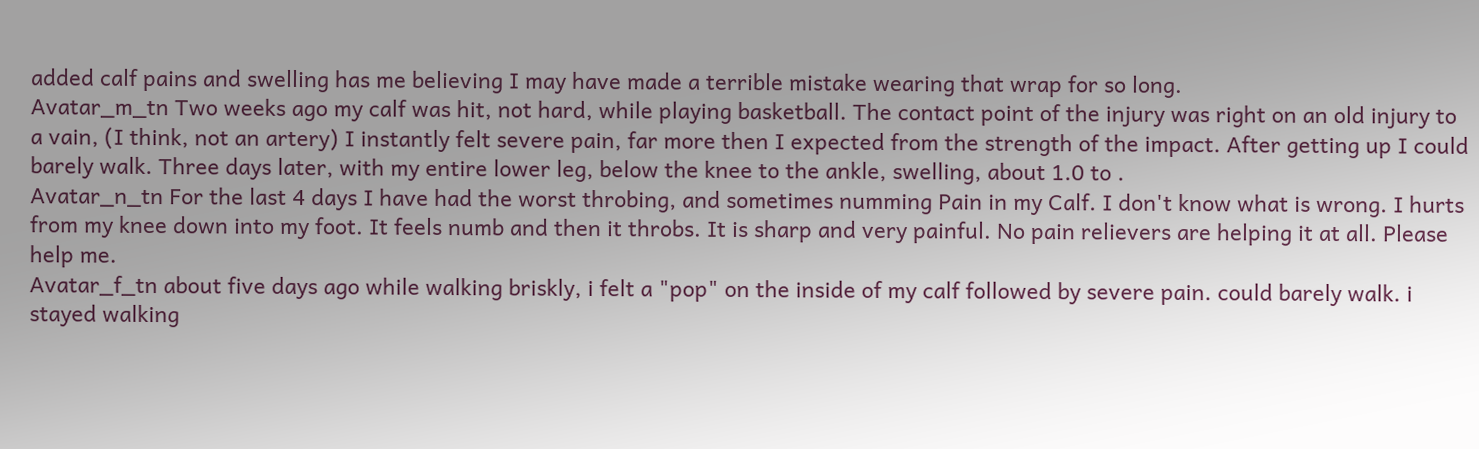added calf pains and swelling has me believing I may have made a terrible mistake wearing that wrap for so long.
Avatar_m_tn Two weeks ago my calf was hit, not hard, while playing basketball. The contact point of the injury was right on an old injury to a vain, (I think, not an artery) I instantly felt severe pain, far more then I expected from the strength of the impact. After getting up I could barely walk. Three days later, with my entire lower leg, below the knee to the ankle, swelling, about 1.0 to .
Avatar_n_tn For the last 4 days I have had the worst throbing, and sometimes numming Pain in my Calf. I don't know what is wrong. I hurts from my knee down into my foot. It feels numb and then it throbs. It is sharp and very painful. No pain relievers are helping it at all. Please help me.
Avatar_f_tn about five days ago while walking briskly, i felt a "pop" on the inside of my calf followed by severe pain. could barely walk. i stayed walking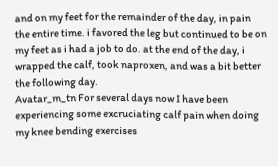and on my feet for the remainder of the day, in pain the entire time. i favored the leg but continued to be on my feet as i had a job to do. at the end of the day, i wrapped the calf, took naproxen, and was a bit better the following day.
Avatar_m_tn For several days now I have been experiencing some excruciating calf pain when doing my knee bending exercises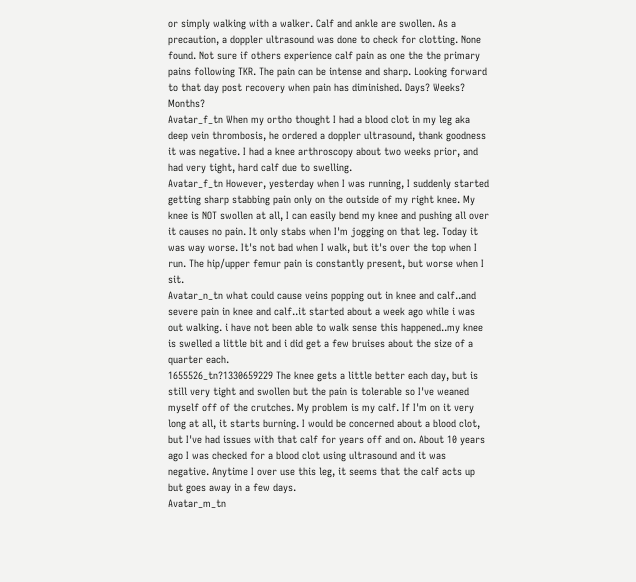or simply walking with a walker. Calf and ankle are swollen. As a precaution, a doppler ultrasound was done to check for clotting. None found. Not sure if others experience calf pain as one the the primary pains following TKR. The pain can be intense and sharp. Looking forward to that day post recovery when pain has diminished. Days? Weeks? Months?
Avatar_f_tn When my ortho thought I had a blood clot in my leg aka deep vein thrombosis, he ordered a doppler ultrasound, thank goodness it was negative. I had a knee arthroscopy about two weeks prior, and had very tight, hard calf due to swelling.
Avatar_f_tn However, yesterday when I was running, I suddenly started getting sharp stabbing pain only on the outside of my right knee. My knee is NOT swollen at all, I can easily bend my knee and pushing all over it causes no pain. It only stabs when I'm jogging on that leg. Today it was way worse. It's not bad when I walk, but it's over the top when I run. The hip/upper femur pain is constantly present, but worse when I sit.
Avatar_n_tn what could cause veins popping out in knee and calf..and severe pain in knee and calf..it started about a week ago while i was out walking. i have not been able to walk sense this happened..my knee is swelled a little bit and i did get a few bruises about the size of a quarter each.
1655526_tn?1330659229 The knee gets a little better each day, but is still very tight and swollen but the pain is tolerable so I've weaned myself off of the crutches. My problem is my calf. If I'm on it very long at all, it starts burning. I would be concerned about a blood clot, but I've had issues with that calf for years off and on. About 10 years ago I was checked for a blood clot using ultrasound and it was negative. Anytime I over use this leg, it seems that the calf acts up but goes away in a few days.
Avatar_m_tn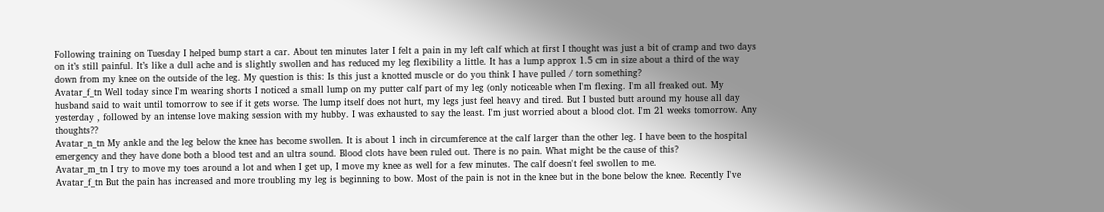Following training on Tuesday I helped bump start a car. About ten minutes later I felt a pain in my left calf which at first I thought was just a bit of cramp and two days on it’s still painful. It’s like a dull ache and is slightly swollen and has reduced my leg flexibility a little. It has a lump approx 1.5 cm in size about a third of the way down from my knee on the outside of the leg. My question is this: Is this just a knotted muscle or do you think I have pulled / torn something?
Avatar_f_tn Well today since I'm wearing shorts I noticed a small lump on my putter calf part of my leg (only noticeable when I'm flexing. I'm all freaked out. My husband said to wait until tomorrow to see if it gets worse. The lump itself does not hurt, my legs just feel heavy and tired. But I busted butt around my house all day yesterday , followed by an intense love making session with my hubby. I was exhausted to say the least. I'm just worried about a blood clot. I'm 21 weeks tomorrow. Any thoughts??
Avatar_n_tn My ankle and the leg below the knee has become swollen. It is about 1 inch in circumference at the calf larger than the other leg. I have been to the hospital emergency and they have done both a blood test and an ultra sound. Blood clots have been ruled out. There is no pain. What might be the cause of this?
Avatar_m_tn I try to move my toes around a lot and when I get up, I move my knee as well for a few minutes. The calf doesn't feel swollen to me.
Avatar_f_tn But the pain has increased and more troubling my leg is beginning to bow. Most of the pain is not in the knee but in the bone below the knee. Recently I've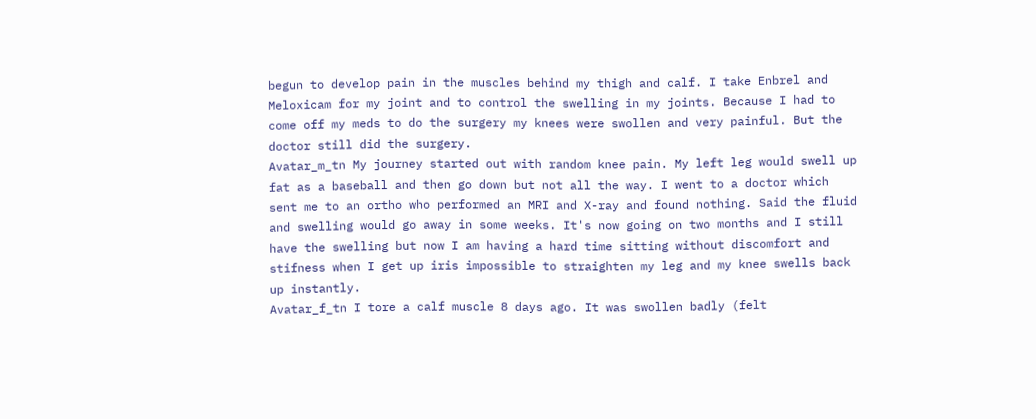begun to develop pain in the muscles behind my thigh and calf. I take Enbrel and Meloxicam for my joint and to control the swelling in my joints. Because I had to come off my meds to do the surgery my knees were swollen and very painful. But the doctor still did the surgery.
Avatar_m_tn My journey started out with random knee pain. My left leg would swell up fat as a baseball and then go down but not all the way. I went to a doctor which sent me to an ortho who performed an MRI and X-ray and found nothing. Said the fluid and swelling would go away in some weeks. It's now going on two months and I still have the swelling but now I am having a hard time sitting without discomfort and stifness when I get up iris impossible to straighten my leg and my knee swells back up instantly.
Avatar_f_tn I tore a calf muscle 8 days ago. It was swollen badly (felt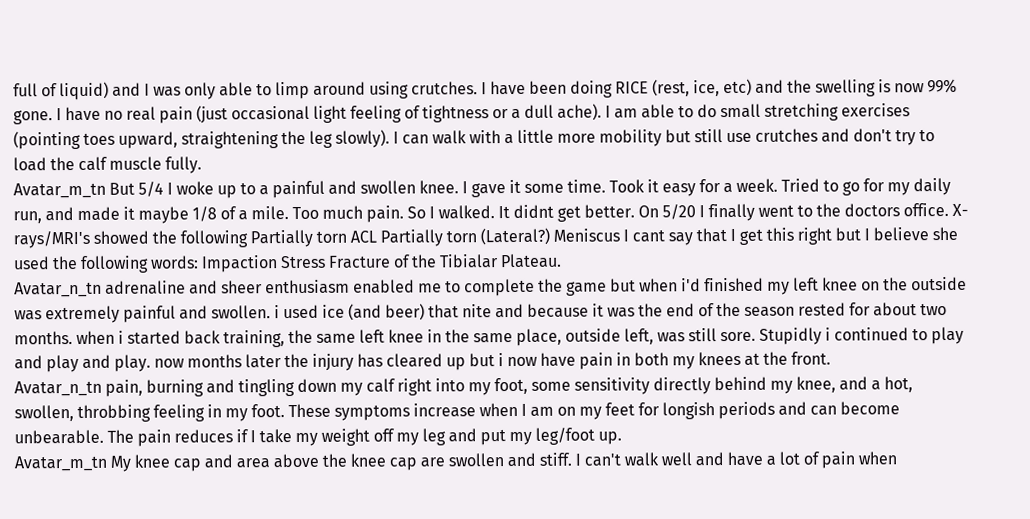full of liquid) and I was only able to limp around using crutches. I have been doing RICE (rest, ice, etc) and the swelling is now 99% gone. I have no real pain (just occasional light feeling of tightness or a dull ache). I am able to do small stretching exercises (pointing toes upward, straightening the leg slowly). I can walk with a little more mobility but still use crutches and don't try to load the calf muscle fully.
Avatar_m_tn But 5/4 I woke up to a painful and swollen knee. I gave it some time. Took it easy for a week. Tried to go for my daily run, and made it maybe 1/8 of a mile. Too much pain. So I walked. It didnt get better. On 5/20 I finally went to the doctors office. X-rays/MRI's showed the following Partially torn ACL Partially torn (Lateral?) Meniscus I cant say that I get this right but I believe she used the following words: Impaction Stress Fracture of the Tibialar Plateau.
Avatar_n_tn adrenaline and sheer enthusiasm enabled me to complete the game but when i'd finished my left knee on the outside was extremely painful and swollen. i used ice (and beer) that nite and because it was the end of the season rested for about two months. when i started back training, the same left knee in the same place, outside left, was still sore. Stupidly i continued to play and play and play. now months later the injury has cleared up but i now have pain in both my knees at the front.
Avatar_n_tn pain, burning and tingling down my calf right into my foot, some sensitivity directly behind my knee, and a hot, swollen, throbbing feeling in my foot. These symptoms increase when I am on my feet for longish periods and can become unbearable. The pain reduces if I take my weight off my leg and put my leg/foot up.
Avatar_m_tn My knee cap and area above the knee cap are swollen and stiff. I can't walk well and have a lot of pain when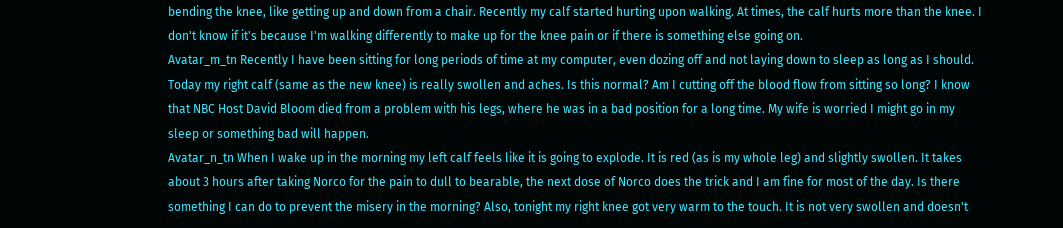bending the knee, like getting up and down from a chair. Recently my calf started hurting upon walking. At times, the calf hurts more than the knee. I don't know if it's because I'm walking differently to make up for the knee pain or if there is something else going on.
Avatar_m_tn Recently I have been sitting for long periods of time at my computer, even dozing off and not laying down to sleep as long as I should. Today my right calf (same as the new knee) is really swollen and aches. Is this normal? Am I cutting off the blood flow from sitting so long? I know that NBC Host David Bloom died from a problem with his legs, where he was in a bad position for a long time. My wife is worried I might go in my sleep or something bad will happen.
Avatar_n_tn When I wake up in the morning my left calf feels like it is going to explode. It is red (as is my whole leg) and slightly swollen. It takes about 3 hours after taking Norco for the pain to dull to bearable, the next dose of Norco does the trick and I am fine for most of the day. Is there something I can do to prevent the misery in the morning? Also, tonight my right knee got very warm to the touch. It is not very swollen and doesn't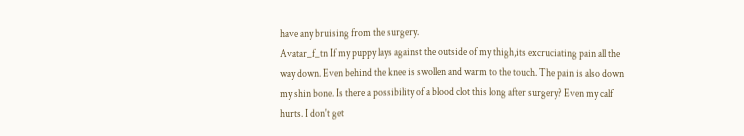have any bruising from the surgery.
Avatar_f_tn If my puppy lays against the outside of my thigh,its excruciating pain all the way down. Even behind the knee is swollen and warm to the touch. The pain is also down my shin bone. Is there a possibility of a blood clot this long after surgery? Even my calf hurts. I don't get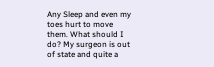Any Sleep and even my toes hurt to move them. What should I do? My surgeon is out of state and quite a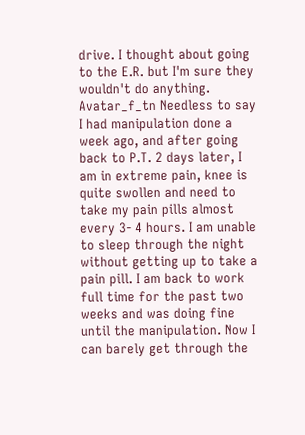drive. I thought about going to the E.R. but I'm sure they wouldn't do anything.
Avatar_f_tn Needless to say I had manipulation done a week ago, and after going back to P.T. 2 days later, I am in extreme pain, knee is quite swollen and need to take my pain pills almost every 3- 4 hours. I am unable to sleep through the night without getting up to take a pain pill. I am back to work full time for the past two weeks and was doing fine until the manipulation. Now I can barely get through the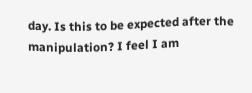day. Is this to be expected after the manipulation? I feel I am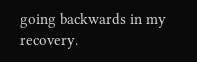going backwards in my recovery.